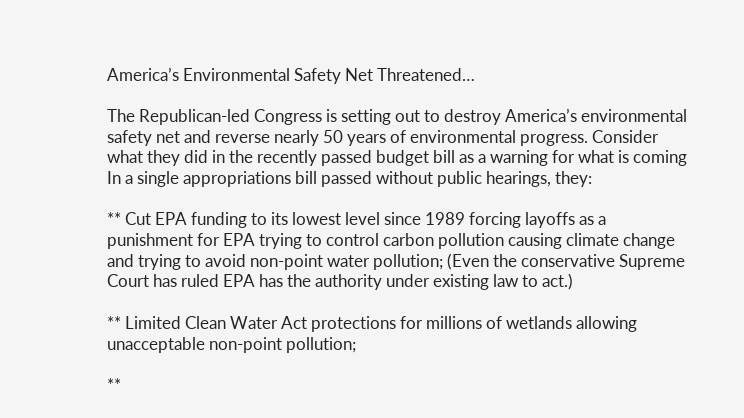America’s Environmental Safety Net Threatened…

The Republican-led Congress is setting out to destroy America’s environmental safety net and reverse nearly 50 years of environmental progress. Consider what they did in the recently passed budget bill as a warning for what is coming In a single appropriations bill passed without public hearings, they:

** Cut EPA funding to its lowest level since 1989 forcing layoffs as a punishment for EPA trying to control carbon pollution causing climate change and trying to avoid non-point water pollution; (Even the conservative Supreme Court has ruled EPA has the authority under existing law to act.)

** Limited Clean Water Act protections for millions of wetlands allowing unacceptable non-point pollution;

**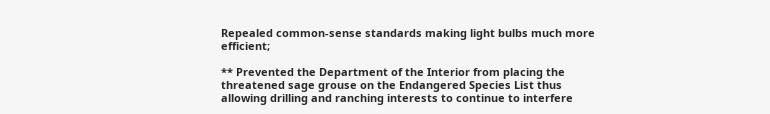Repealed common-sense standards making light bulbs much more efficient;

** Prevented the Department of the Interior from placing the threatened sage grouse on the Endangered Species List thus allowing drilling and ranching interests to continue to interfere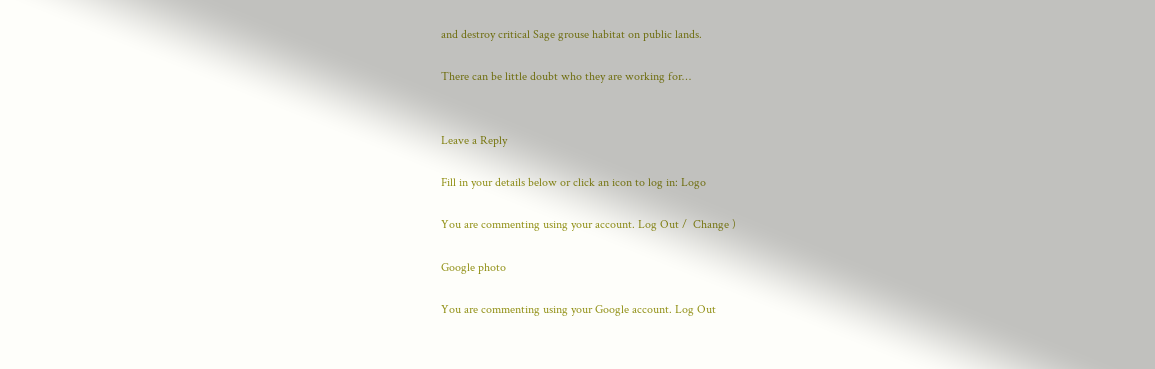and destroy critical Sage grouse habitat on public lands.

There can be little doubt who they are working for…


Leave a Reply

Fill in your details below or click an icon to log in: Logo

You are commenting using your account. Log Out /  Change )

Google photo

You are commenting using your Google account. Log Out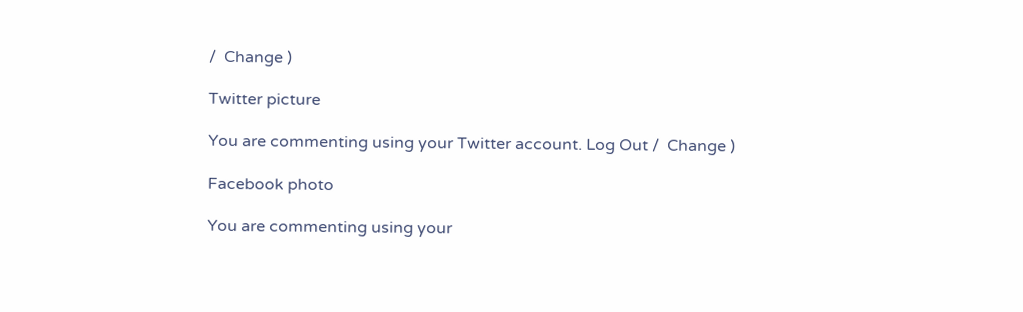/  Change )

Twitter picture

You are commenting using your Twitter account. Log Out /  Change )

Facebook photo

You are commenting using your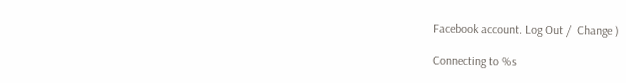Facebook account. Log Out /  Change )

Connecting to %s